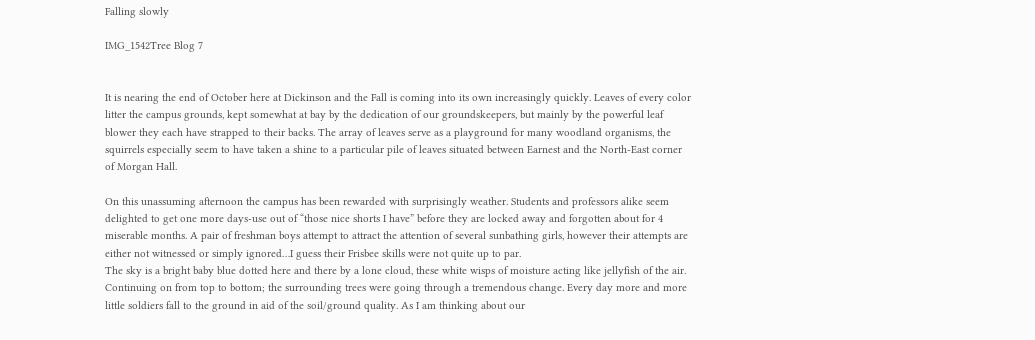Falling slowly

IMG_1542Tree Blog 7


It is nearing the end of October here at Dickinson and the Fall is coming into its own increasingly quickly. Leaves of every color litter the campus grounds, kept somewhat at bay by the dedication of our groundskeepers, but mainly by the powerful leaf blower they each have strapped to their backs. The array of leaves serve as a playground for many woodland organisms, the squirrels especially seem to have taken a shine to a particular pile of leaves situated between Earnest and the North-East corner of Morgan Hall.

On this unassuming afternoon the campus has been rewarded with surprisingly weather. Students and professors alike seem delighted to get one more days-use out of “those nice shorts I have” before they are locked away and forgotten about for 4 miserable months. A pair of freshman boys attempt to attract the attention of several sunbathing girls, however their attempts are either not witnessed or simply ignored…I guess their Frisbee skills were not quite up to par.
The sky is a bright baby blue dotted here and there by a lone cloud, these white wisps of moisture acting like jellyfish of the air. Continuing on from top to bottom; the surrounding trees were going through a tremendous change. Every day more and more little soldiers fall to the ground in aid of the soil/ground quality. As I am thinking about our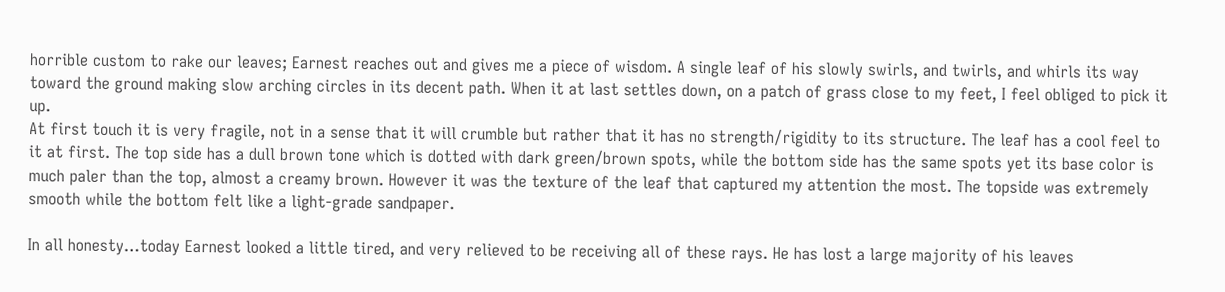horrible custom to rake our leaves; Earnest reaches out and gives me a piece of wisdom. A single leaf of his slowly swirls, and twirls, and whirls its way toward the ground making slow arching circles in its decent path. When it at last settles down, on a patch of grass close to my feet, I feel obliged to pick it up.
At first touch it is very fragile, not in a sense that it will crumble but rather that it has no strength/rigidity to its structure. The leaf has a cool feel to it at first. The top side has a dull brown tone which is dotted with dark green/brown spots, while the bottom side has the same spots yet its base color is much paler than the top, almost a creamy brown. However it was the texture of the leaf that captured my attention the most. The topside was extremely smooth while the bottom felt like a light-grade sandpaper.

In all honesty…today Earnest looked a little tired, and very relieved to be receiving all of these rays. He has lost a large majority of his leaves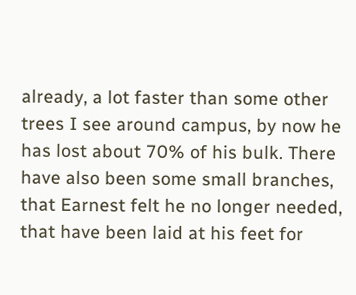already, a lot faster than some other trees I see around campus, by now he has lost about 70% of his bulk. There have also been some small branches, that Earnest felt he no longer needed, that have been laid at his feet for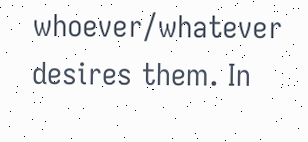whoever/whatever desires them. In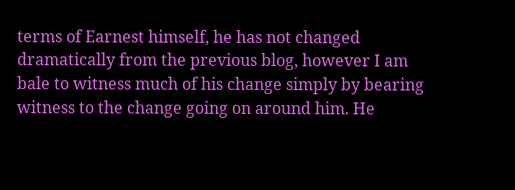terms of Earnest himself, he has not changed dramatically from the previous blog, however I am bale to witness much of his change simply by bearing witness to the change going on around him. He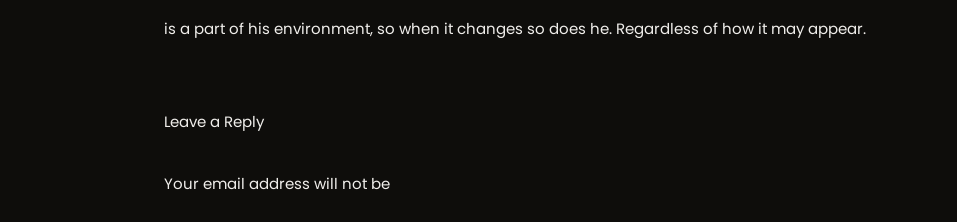is a part of his environment, so when it changes so does he. Regardless of how it may appear.


Leave a Reply

Your email address will not be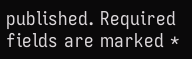published. Required fields are marked *